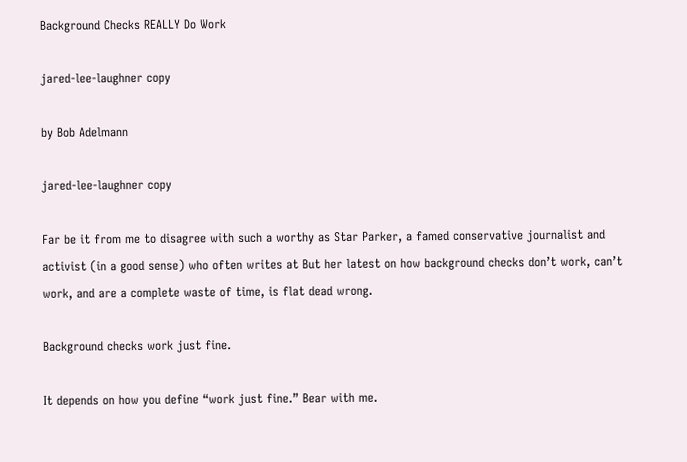Background Checks REALLY Do Work

jared-lee-laughner copy

by Bob Adelmann

jared-lee-laughner copy

Far be it from me to disagree with such a worthy as Star Parker, a famed conservative journalist and activist (in a good sense) who often writes at But her latest on how background checks don’t work, can’t work, and are a complete waste of time, is flat dead wrong.

Background checks work just fine.

It depends on how you define “work just fine.” Bear with me.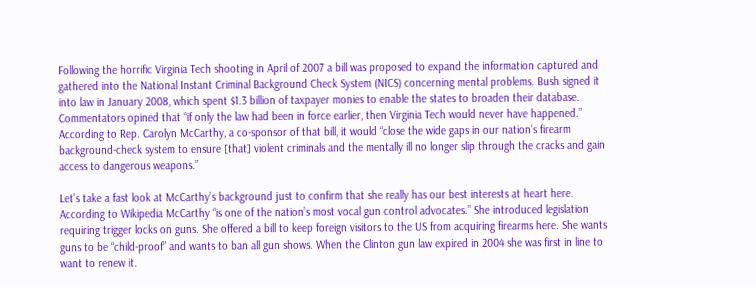Following the horrific Virginia Tech shooting in April of 2007 a bill was proposed to expand the information captured and gathered into the National Instant Criminal Background Check System (NICS) concerning mental problems. Bush signed it into law in January 2008, which spent $1.3 billion of taxpayer monies to enable the states to broaden their database. Commentators opined that “if only the law had been in force earlier, then Virginia Tech would never have happened.” According to Rep. Carolyn McCarthy, a co-sponsor of that bill, it would “close the wide gaps in our nation’s firearm background-check system to ensure [that] violent criminals and the mentally ill no longer slip through the cracks and gain access to dangerous weapons.”

Let’s take a fast look at McCarthy’s background just to confirm that she really has our best interests at heart here. According to Wikipedia McCarthy “is one of the nation’s most vocal gun control advocates.” She introduced legislation requiring trigger locks on guns. She offered a bill to keep foreign visitors to the US from acquiring firearms here. She wants guns to be “child-proof” and wants to ban all gun shows. When the Clinton gun law expired in 2004 she was first in line to want to renew it.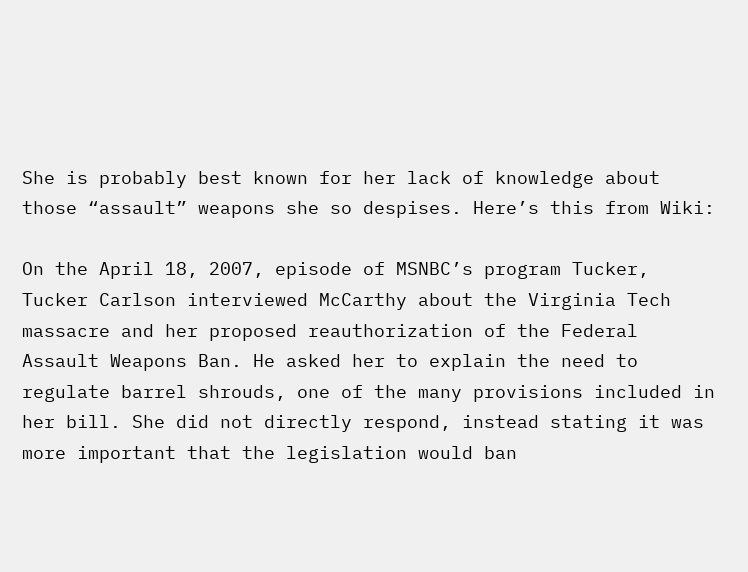She is probably best known for her lack of knowledge about those “assault” weapons she so despises. Here’s this from Wiki:

On the April 18, 2007, episode of MSNBC’s program Tucker, Tucker Carlson interviewed McCarthy about the Virginia Tech massacre and her proposed reauthorization of the Federal Assault Weapons Ban. He asked her to explain the need to regulate barrel shrouds, one of the many provisions included in her bill. She did not directly respond, instead stating it was more important that the legislation would ban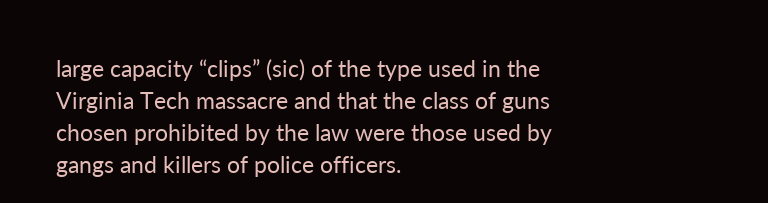large capacity “clips” (sic) of the type used in the Virginia Tech massacre and that the class of guns chosen prohibited by the law were those used by gangs and killers of police officers.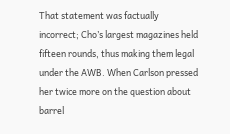That statement was factually incorrect; Cho’s largest magazines held fifteen rounds, thus making them legal under the AWB. When Carlson pressed her twice more on the question about barrel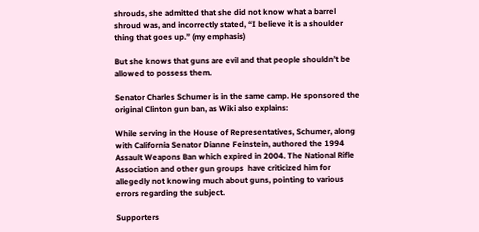shrouds, she admitted that she did not know what a barrel shroud was, and incorrectly stated, “I believe it is a shoulder thing that goes up.” (my emphasis)

But she knows that guns are evil and that people shouldn’t be allowed to possess them.

Senator Charles Schumer is in the same camp. He sponsored the original Clinton gun ban, as Wiki also explains:

While serving in the House of Representatives, Schumer, along with California Senator Dianne Feinstein, authored the 1994 Assault Weapons Ban which expired in 2004. The National Rifle Association and other gun groups  have criticized him for allegedly not knowing much about guns, pointing to various errors regarding the subject.

Supporters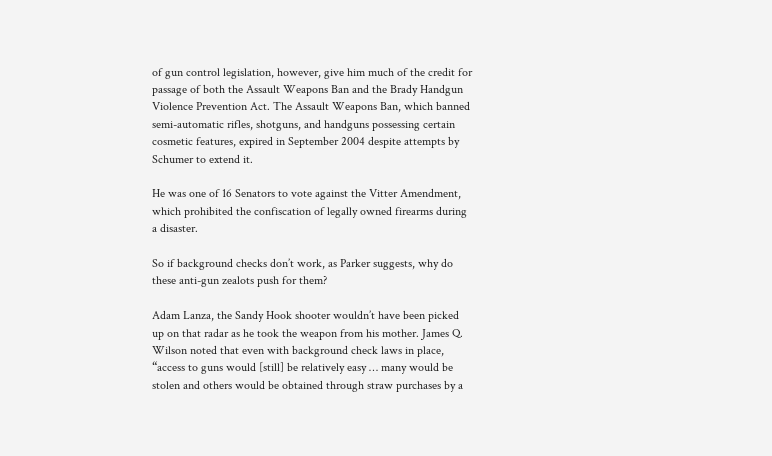of gun control legislation, however, give him much of the credit for passage of both the Assault Weapons Ban and the Brady Handgun Violence Prevention Act. The Assault Weapons Ban, which banned semi-automatic rifles, shotguns, and handguns possessing certain cosmetic features, expired in September 2004 despite attempts by Schumer to extend it.

He was one of 16 Senators to vote against the Vitter Amendment, which prohibited the confiscation of legally owned firearms during a disaster.

So if background checks don’t work, as Parker suggests, why do these anti-gun zealots push for them?

Adam Lanza, the Sandy Hook shooter wouldn’t have been picked up on that radar as he took the weapon from his mother. James Q. Wilson noted that even with background check laws in place, “access to guns would [still] be relatively easy … many would be stolen and others would be obtained through straw purchases by a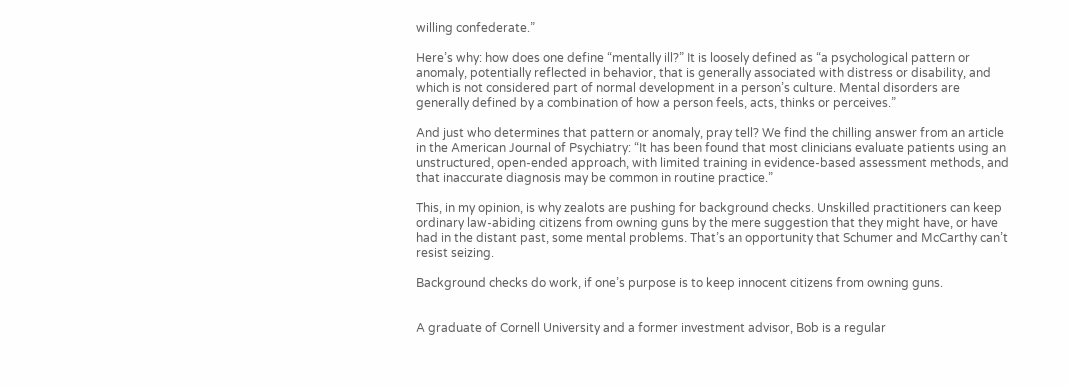willing confederate.”

Here’s why: how does one define “mentally ill?” It is loosely defined as “a psychological pattern or anomaly, potentially reflected in behavior, that is generally associated with distress or disability, and which is not considered part of normal development in a person’s culture. Mental disorders are generally defined by a combination of how a person feels, acts, thinks or perceives.”

And just who determines that pattern or anomaly, pray tell? We find the chilling answer from an article in the American Journal of Psychiatry: “It has been found that most clinicians evaluate patients using an unstructured, open-ended approach, with limited training in evidence-based assessment methods, and that inaccurate diagnosis may be common in routine practice.”

This, in my opinion, is why zealots are pushing for background checks. Unskilled practitioners can keep ordinary law-abiding citizens from owning guns by the mere suggestion that they might have, or have had in the distant past, some mental problems. That’s an opportunity that Schumer and McCarthy can’t resist seizing.

Background checks do work, if one’s purpose is to keep innocent citizens from owning guns.


A graduate of Cornell University and a former investment advisor, Bob is a regular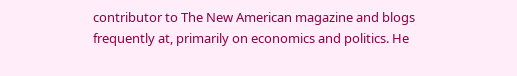contributor to The New American magazine and blogs frequently at, primarily on economics and politics. He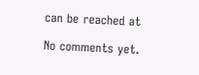can be reached at

No comments yet.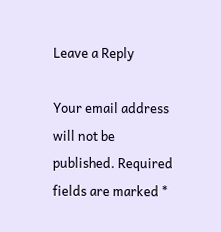Leave a Reply

Your email address will not be published. Required fields are marked *